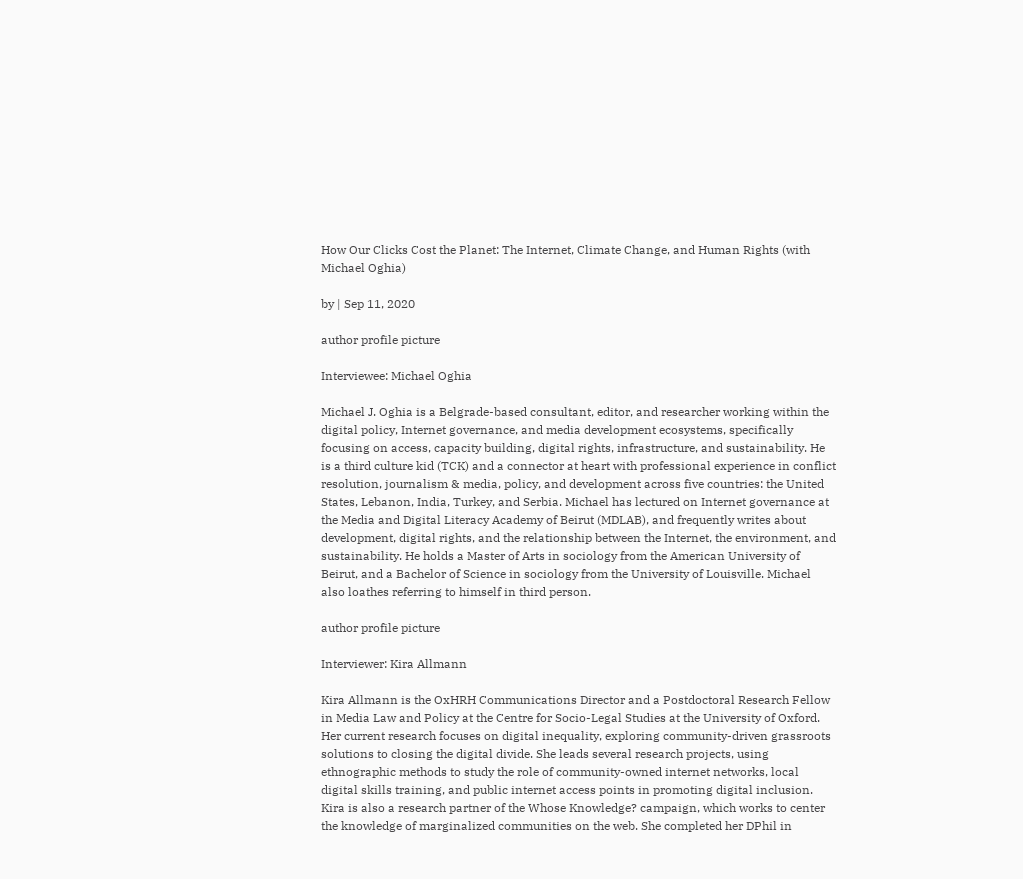How Our Clicks Cost the Planet: The Internet, Climate Change, and Human Rights (with Michael Oghia)

by | Sep 11, 2020

author profile picture

Interviewee: Michael Oghia

Michael J. Oghia is a Belgrade-based consultant, editor, and researcher working within the digital policy, Internet governance, and media development ecosystems, specifically focusing on access, capacity building, digital rights, infrastructure, and sustainability. He is a third culture kid (TCK) and a connector at heart with professional experience in conflict resolution, journalism & media, policy, and development across five countries: the United States, Lebanon, India, Turkey, and Serbia. Michael has lectured on Internet governance at the Media and Digital Literacy Academy of Beirut (MDLAB), and frequently writes about development, digital rights, and the relationship between the Internet, the environment, and sustainability. He holds a Master of Arts in sociology from the American University of Beirut, and a Bachelor of Science in sociology from the University of Louisville. Michael also loathes referring to himself in third person.

author profile picture

Interviewer: Kira Allmann

Kira Allmann is the OxHRH Communications Director and a Postdoctoral Research Fellow in Media Law and Policy at the Centre for Socio-Legal Studies at the University of Oxford. Her current research focuses on digital inequality, exploring community-driven grassroots solutions to closing the digital divide. She leads several research projects, using ethnographic methods to study the role of community-owned internet networks, local digital skills training, and public internet access points in promoting digital inclusion. Kira is also a research partner of the Whose Knowledge? campaign, which works to center the knowledge of marginalized communities on the web. She completed her DPhil in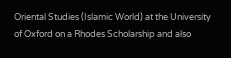Oriental Studies (Islamic World) at the University of Oxford on a Rhodes Scholarship and also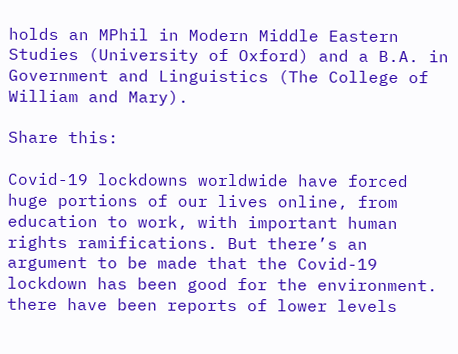holds an MPhil in Modern Middle Eastern Studies (University of Oxford) and a B.A. in Government and Linguistics (The College of William and Mary).

Share this:

Covid-19 lockdowns worldwide have forced huge portions of our lives online, from education to work, with important human rights ramifications. But there’s an argument to be made that the Covid-19 lockdown has been good for the environment. there have been reports of lower levels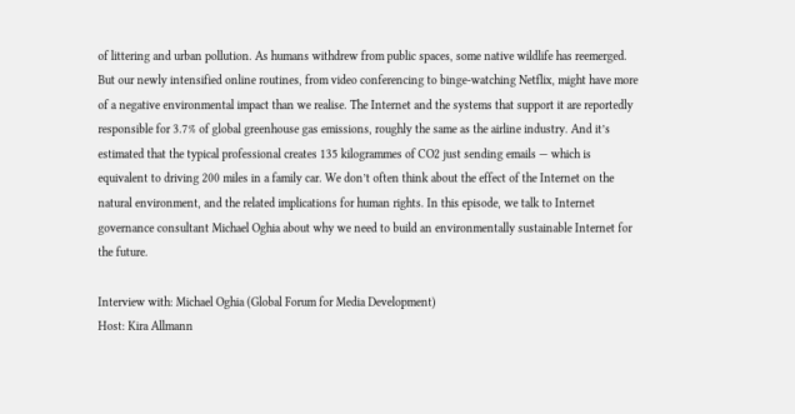of littering and urban pollution. As humans withdrew from public spaces, some native wildlife has reemerged. But our newly intensified online routines, from video conferencing to binge-watching Netflix, might have more of a negative environmental impact than we realise. The Internet and the systems that support it are reportedly responsible for 3.7% of global greenhouse gas emissions, roughly the same as the airline industry. And it’s estimated that the typical professional creates 135 kilogrammes of CO2 just sending emails — which is equivalent to driving 200 miles in a family car. We don’t often think about the effect of the Internet on the natural environment, and the related implications for human rights. In this episode, we talk to Internet governance consultant Michael Oghia about why we need to build an environmentally sustainable Internet for the future.

Interview with: Michael Oghia (Global Forum for Media Development)
Host: Kira Allmann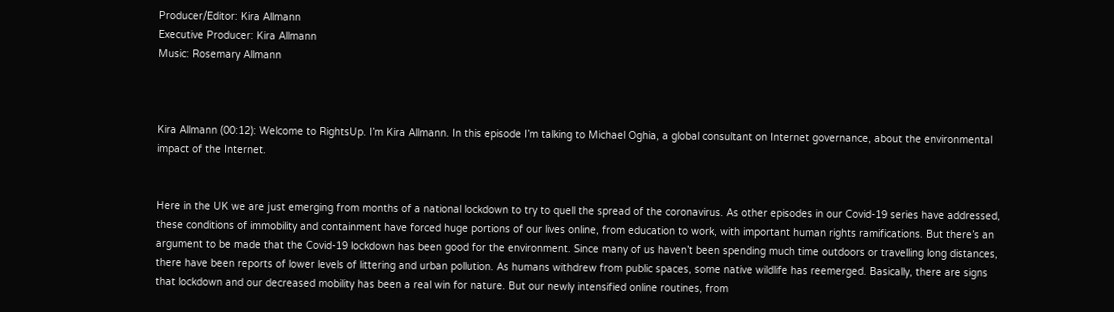Producer/Editor: Kira Allmann
Executive Producer: Kira Allmann
Music: Rosemary Allmann



Kira Allmann (00:12): Welcome to RightsUp. I’m Kira Allmann. In this episode I’m talking to Michael Oghia, a global consultant on Internet governance, about the environmental impact of the Internet.


Here in the UK we are just emerging from months of a national lockdown to try to quell the spread of the coronavirus. As other episodes in our Covid-19 series have addressed, these conditions of immobility and containment have forced huge portions of our lives online, from education to work, with important human rights ramifications. But there’s an argument to be made that the Covid-19 lockdown has been good for the environment. Since many of us haven’t been spending much time outdoors or travelling long distances, there have been reports of lower levels of littering and urban pollution. As humans withdrew from public spaces, some native wildlife has reemerged. Basically, there are signs that lockdown and our decreased mobility has been a real win for nature. But our newly intensified online routines, from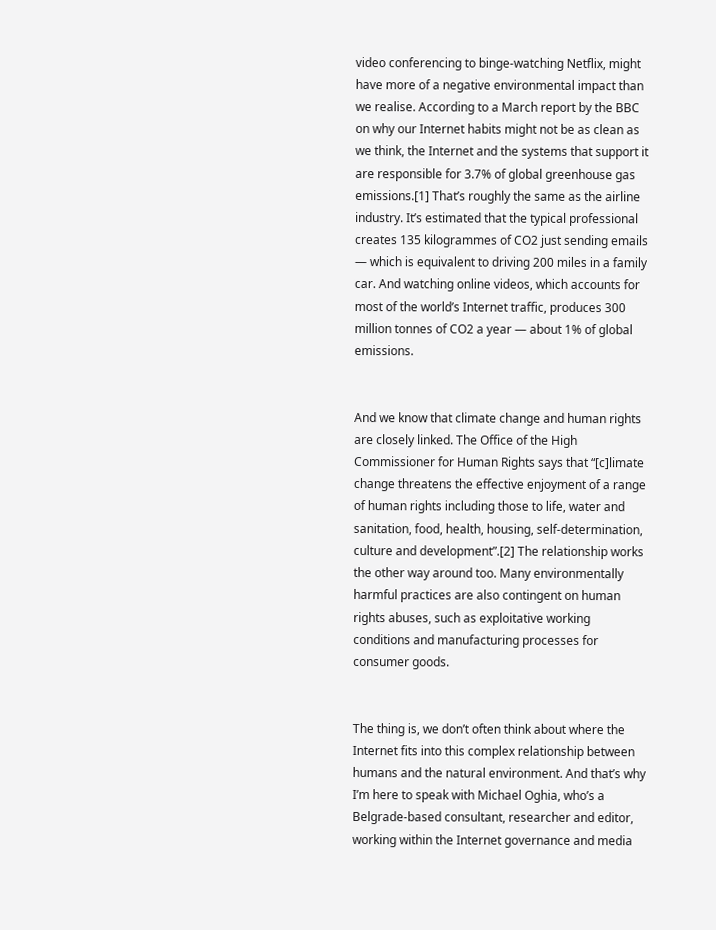video conferencing to binge-watching Netflix, might have more of a negative environmental impact than we realise. According to a March report by the BBC on why our Internet habits might not be as clean as we think, the Internet and the systems that support it are responsible for 3.7% of global greenhouse gas emissions.[1] That’s roughly the same as the airline industry. It’s estimated that the typical professional creates 135 kilogrammes of CO2 just sending emails — which is equivalent to driving 200 miles in a family car. And watching online videos, which accounts for most of the world’s Internet traffic, produces 300 million tonnes of CO2 a year — about 1% of global emissions.


And we know that climate change and human rights are closely linked. The Office of the High Commissioner for Human Rights says that “[c]limate change threatens the effective enjoyment of a range of human rights including those to life, water and sanitation, food, health, housing, self-determination, culture and development”.[2] The relationship works the other way around too. Many environmentally harmful practices are also contingent on human rights abuses, such as exploitative working conditions and manufacturing processes for consumer goods.


The thing is, we don’t often think about where the Internet fits into this complex relationship between humans and the natural environment. And that’s why I’m here to speak with Michael Oghia, who’s a Belgrade-based consultant, researcher and editor, working within the Internet governance and media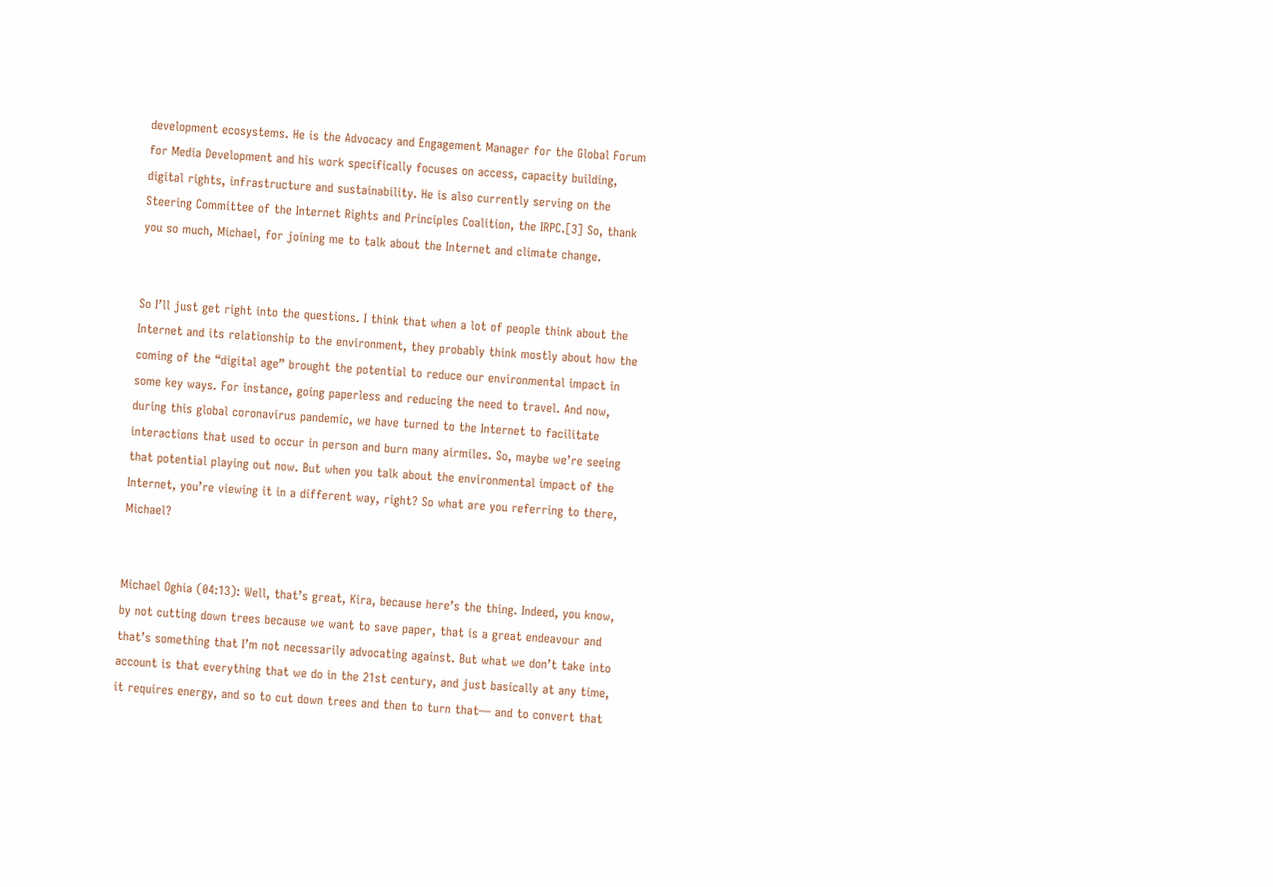development ecosystems. He is the Advocacy and Engagement Manager for the Global Forum for Media Development and his work specifically focuses on access, capacity building, digital rights, infrastructure and sustainability. He is also currently serving on the Steering Committee of the Internet Rights and Principles Coalition, the IRPC.[3] So, thank you so much, Michael, for joining me to talk about the Internet and climate change.


So I’ll just get right into the questions. I think that when a lot of people think about the Internet and its relationship to the environment, they probably think mostly about how the coming of the “digital age” brought the potential to reduce our environmental impact in some key ways. For instance, going paperless and reducing the need to travel. And now, during this global coronavirus pandemic, we have turned to the Internet to facilitate interactions that used to occur in person and burn many airmiles. So, maybe we’re seeing that potential playing out now. But when you talk about the environmental impact of the Internet, you’re viewing it in a different way, right? So what are you referring to there, Michael?


Michael Oghia (04:13): Well, that’s great, Kira, because here’s the thing. Indeed, you know, by not cutting down trees because we want to save paper, that is a great endeavour and that’s something that I’m not necessarily advocating against. But what we don’t take into account is that everything that we do in the 21st century, and just basically at any time, it requires energy, and so to cut down trees and then to turn that— and to convert that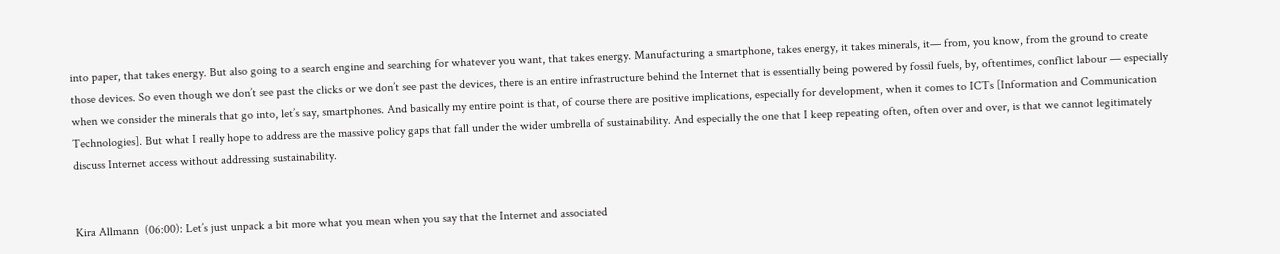into paper, that takes energy. But also going to a search engine and searching for whatever you want, that takes energy. Manufacturing a smartphone, takes energy, it takes minerals, it— from, you know, from the ground to create those devices. So even though we don’t see past the clicks or we don’t see past the devices, there is an entire infrastructure behind the Internet that is essentially being powered by fossil fuels, by, oftentimes, conflict labour — especially when we consider the minerals that go into, let’s say, smartphones. And basically my entire point is that, of course there are positive implications, especially for development, when it comes to ICTs [Information and Communication Technologies]. But what I really hope to address are the massive policy gaps that fall under the wider umbrella of sustainability. And especially the one that I keep repeating often, often over and over, is that we cannot legitimately discuss Internet access without addressing sustainability.


Kira Allmann  (06:00): Let’s just unpack a bit more what you mean when you say that the Internet and associated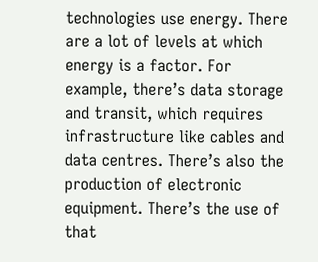technologies use energy. There are a lot of levels at which energy is a factor. For example, there’s data storage and transit, which requires infrastructure like cables and data centres. There’s also the production of electronic equipment. There’s the use of that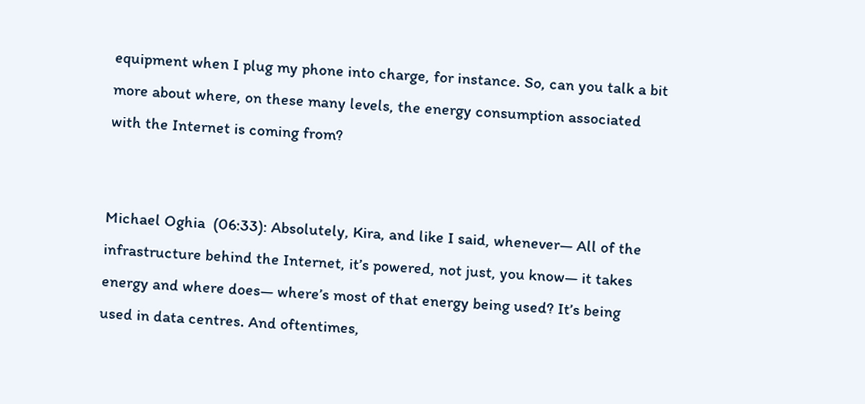equipment when I plug my phone into charge, for instance. So, can you talk a bit more about where, on these many levels, the energy consumption associated with the Internet is coming from?


Michael Oghia  (06:33): Absolutely, Kira, and like I said, whenever— All of the infrastructure behind the Internet, it’s powered, not just, you know— it takes energy and where does— where’s most of that energy being used? It’s being used in data centres. And oftentimes,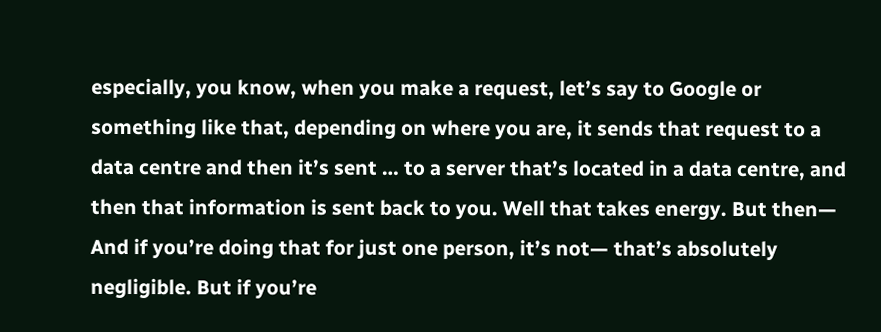especially, you know, when you make a request, let’s say to Google or something like that, depending on where you are, it sends that request to a data centre and then it’s sent … to a server that’s located in a data centre, and then that information is sent back to you. Well that takes energy. But then— And if you’re doing that for just one person, it’s not— that’s absolutely negligible. But if you’re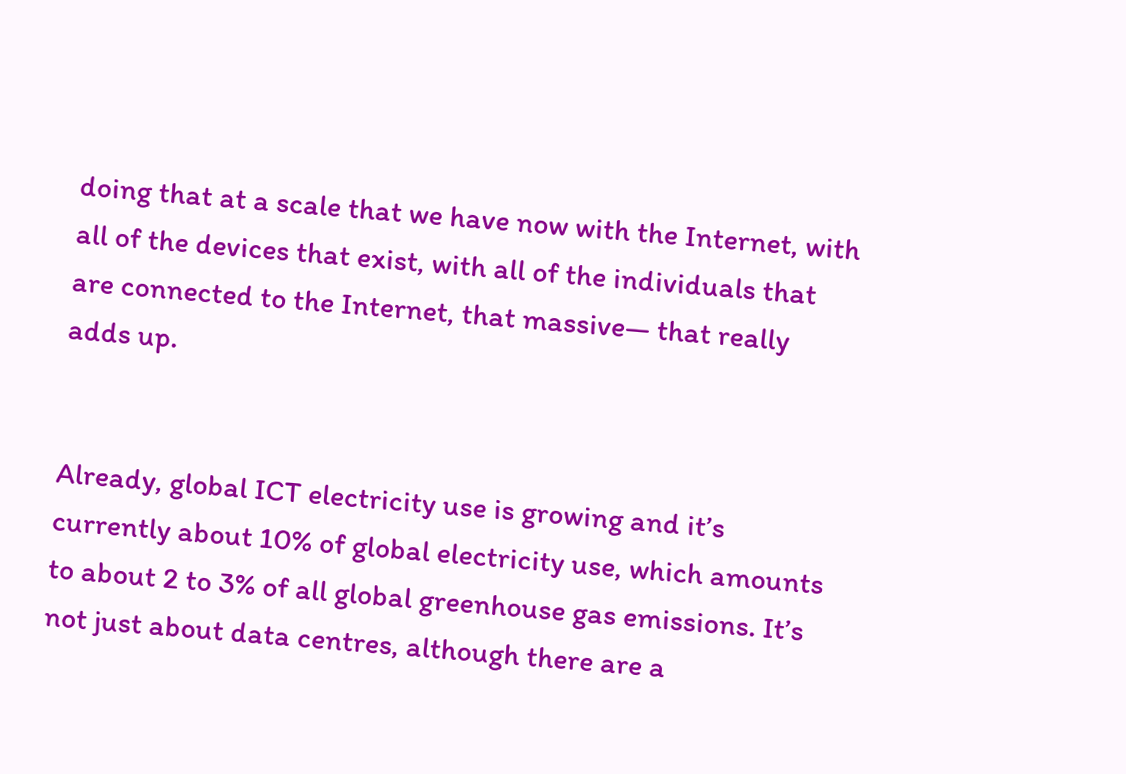doing that at a scale that we have now with the Internet, with all of the devices that exist, with all of the individuals that are connected to the Internet, that massive— that really adds up.


Already, global ICT electricity use is growing and it’s currently about 10% of global electricity use, which amounts to about 2 to 3% of all global greenhouse gas emissions. It’s not just about data centres, although there are a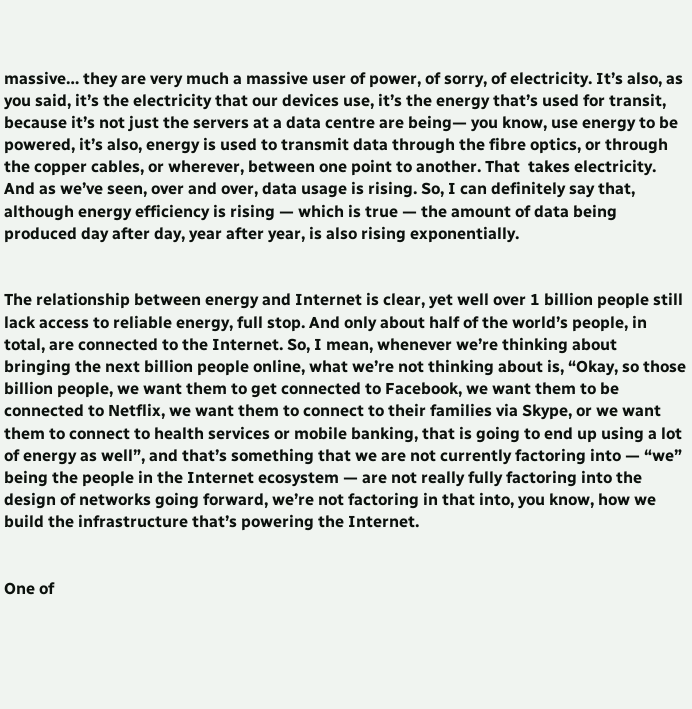massive… they are very much a massive user of power, of sorry, of electricity. It’s also, as you said, it’s the electricity that our devices use, it’s the energy that’s used for transit, because it’s not just the servers at a data centre are being— you know, use energy to be powered, it’s also, energy is used to transmit data through the fibre optics, or through the copper cables, or wherever, between one point to another. That  takes electricity. And as we’ve seen, over and over, data usage is rising. So, I can definitely say that, although energy efficiency is rising — which is true — the amount of data being produced day after day, year after year, is also rising exponentially.


The relationship between energy and Internet is clear, yet well over 1 billion people still lack access to reliable energy, full stop. And only about half of the world’s people, in total, are connected to the Internet. So, I mean, whenever we’re thinking about bringing the next billion people online, what we’re not thinking about is, “Okay, so those  billion people, we want them to get connected to Facebook, we want them to be connected to Netflix, we want them to connect to their families via Skype, or we want them to connect to health services or mobile banking, that is going to end up using a lot of energy as well”, and that’s something that we are not currently factoring into — “we” being the people in the Internet ecosystem — are not really fully factoring into the design of networks going forward, we’re not factoring in that into, you know, how we build the infrastructure that’s powering the Internet.


One of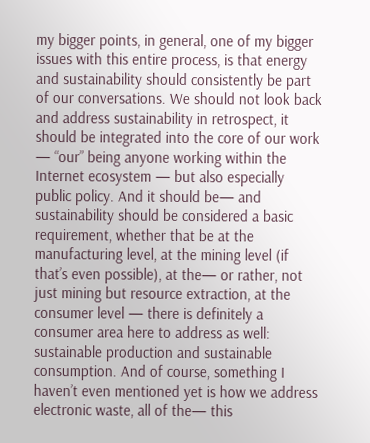my bigger points, in general, one of my bigger issues with this entire process, is that energy and sustainability should consistently be part of our conversations. We should not look back and address sustainability in retrospect, it should be integrated into the core of our work — “our” being anyone working within the Internet ecosystem — but also especially public policy. And it should be— and sustainability should be considered a basic requirement, whether that be at the manufacturing level, at the mining level (if that’s even possible), at the— or rather, not just mining but resource extraction, at the consumer level — there is definitely a consumer area here to address as well: sustainable production and sustainable consumption. And of course, something I haven’t even mentioned yet is how we address electronic waste, all of the— this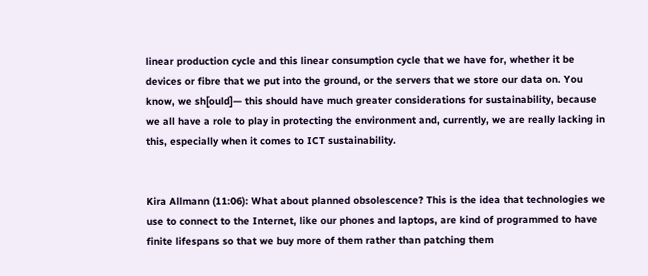linear production cycle and this linear consumption cycle that we have for, whether it be devices or fibre that we put into the ground, or the servers that we store our data on. You know, we sh[ould]— this should have much greater considerations for sustainability, because we all have a role to play in protecting the environment and, currently, we are really lacking in this, especially when it comes to ICT sustainability.


Kira Allmann (11:06): What about planned obsolescence? This is the idea that technologies we use to connect to the Internet, like our phones and laptops, are kind of programmed to have finite lifespans so that we buy more of them rather than patching them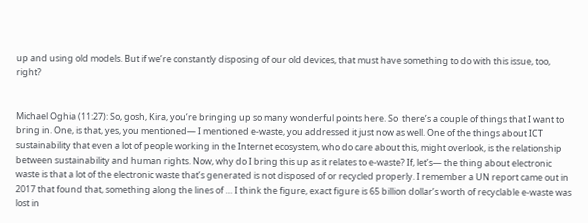up and using old models. But if we’re constantly disposing of our old devices, that must have something to do with this issue, too, right?


Michael Oghia (11:27): So, gosh, Kira, you’re bringing up so many wonderful points here. So  there’s a couple of things that I want to bring in. One, is that, yes, you mentioned— I mentioned e-waste, you addressed it just now as well. One of the things about ICT sustainability that even a lot of people working in the Internet ecosystem, who do care about this, might overlook, is the relationship between sustainability and human rights. Now, why do I bring this up as it relates to e-waste? If, let’s— the thing about electronic waste is that a lot of the electronic waste that’s generated is not disposed of or recycled properly. I remember a UN report came out in 2017 that found that, something along the lines of … I think the figure, exact figure is 65 billion dollar’s worth of recyclable e-waste was lost in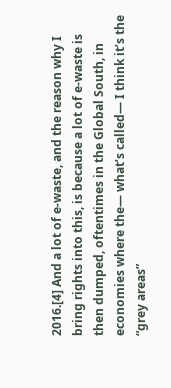2016.[4] And a lot of e-waste, and the reason why I bring rights into this, is because a lot of e-waste is then dumped, oftentimes in the Global South, in economies where the— what’s called— I think it’s the “grey areas”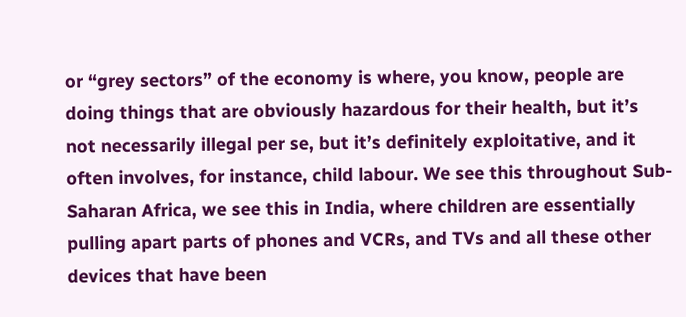or “grey sectors” of the economy is where, you know, people are doing things that are obviously hazardous for their health, but it’s not necessarily illegal per se, but it’s definitely exploitative, and it often involves, for instance, child labour. We see this throughout Sub-Saharan Africa, we see this in India, where children are essentially pulling apart parts of phones and VCRs, and TVs and all these other devices that have been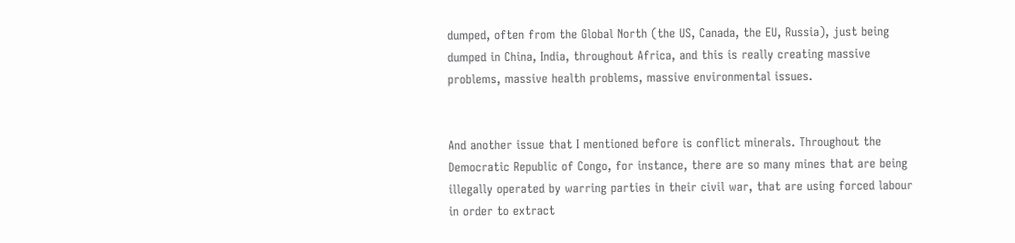dumped, often from the Global North (the US, Canada, the EU, Russia), just being dumped in China, India, throughout Africa, and this is really creating massive problems, massive health problems, massive environmental issues.


And another issue that I mentioned before is conflict minerals. Throughout the Democratic Republic of Congo, for instance, there are so many mines that are being illegally operated by warring parties in their civil war, that are using forced labour in order to extract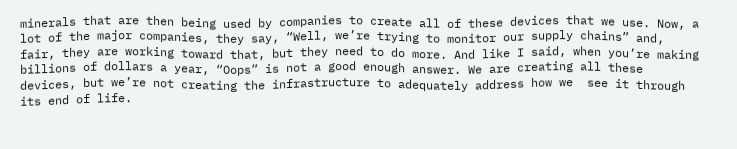minerals that are then being used by companies to create all of these devices that we use. Now, a lot of the major companies, they say, “Well, we’re trying to monitor our supply chains” and, fair, they are working toward that, but they need to do more. And like I said, when you’re making billions of dollars a year, “Oops” is not a good enough answer. We are creating all these devices, but we’re not creating the infrastructure to adequately address how we  see it through its end of life.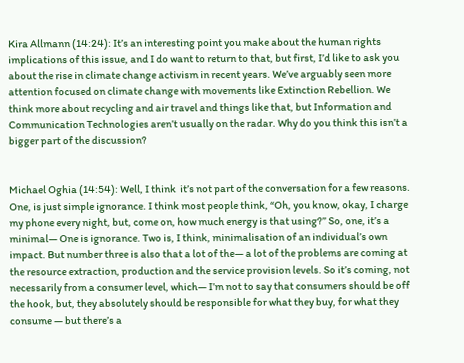Kira Allmann (14:24): It’s an interesting point you make about the human rights implications of this issue, and I do want to return to that, but first, I’d like to ask you about the rise in climate change activism in recent years. We’ve arguably seen more attention focused on climate change with movements like Extinction Rebellion. We think more about recycling and air travel and things like that, but Information and Communication Technologies aren’t usually on the radar. Why do you think this isn’t a bigger part of the discussion?


Michael Oghia (14:54): Well, I think  it’s not part of the conversation for a few reasons. One, is just simple ignorance. I think most people think, “Oh, you know, okay, I charge my phone every night, but, come on, how much energy is that using?” So, one, it’s a minimal— One is ignorance. Two is, I think, minimalisation of an individual’s own impact. But number three is also that a lot of the— a lot of the problems are coming at the resource extraction, production and the service provision levels. So it’s coming, not necessarily from a consumer level, which— I’m not to say that consumers should be off the hook, but, they absolutely should be responsible for what they buy, for what they consume — but there’s a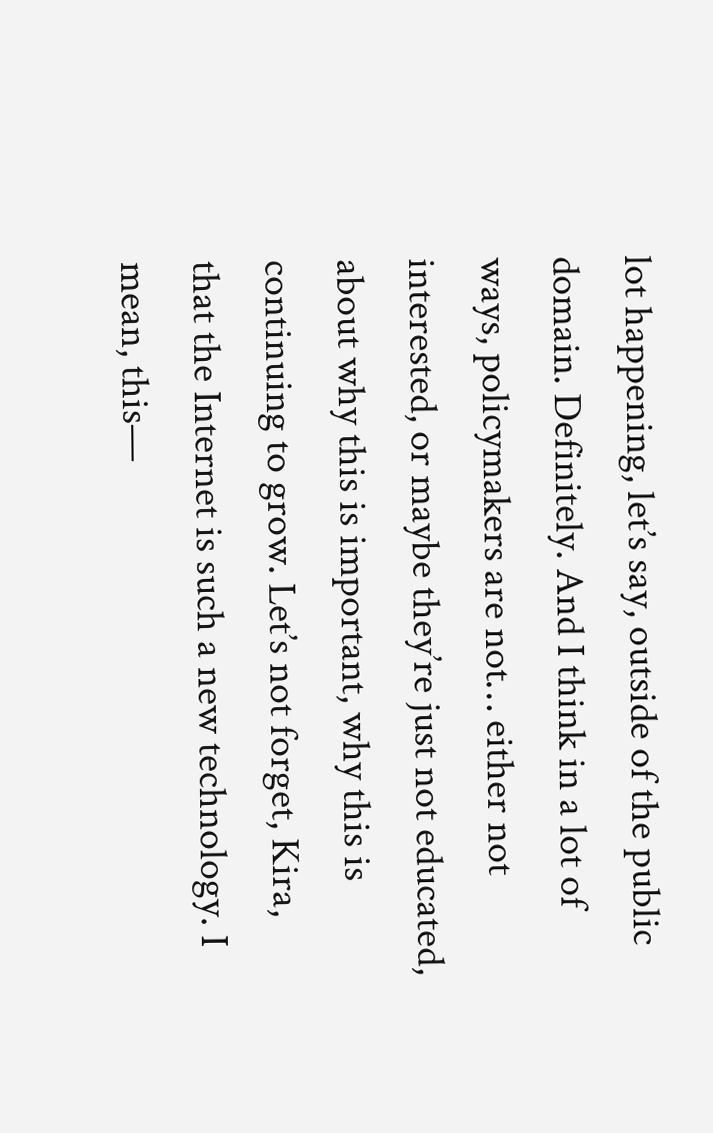lot happening, let’s say, outside of the public domain. Definitely. And I think in a lot of ways, policymakers are not… either not interested, or maybe they’re just not educated, about why this is important, why this is continuing to grow. Let’s not forget, Kira, that the Internet is such a new technology. I mean, this—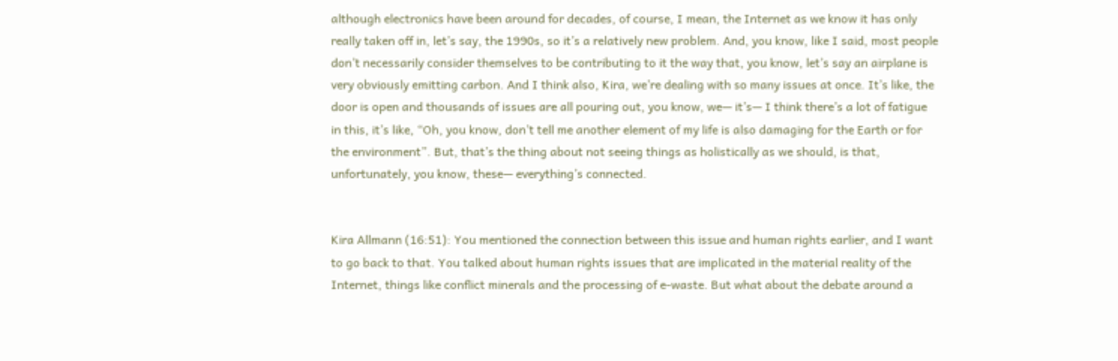although electronics have been around for decades, of course, I mean, the Internet as we know it has only really taken off in, let’s say, the 1990s, so it’s a relatively new problem. And, you know, like I said, most people don’t necessarily consider themselves to be contributing to it the way that, you know, let’s say an airplane is very obviously emitting carbon. And I think also, Kira, we’re dealing with so many issues at once. It’s like, the door is open and thousands of issues are all pouring out, you know, we— it’s— I think there’s a lot of fatigue in this, it’s like, “Oh, you know, don’t tell me another element of my life is also damaging for the Earth or for the environment”. But, that’s the thing about not seeing things as holistically as we should, is that, unfortunately, you know, these— everything’s connected.


Kira Allmann (16:51): You mentioned the connection between this issue and human rights earlier, and I want to go back to that. You talked about human rights issues that are implicated in the material reality of the Internet, things like conflict minerals and the processing of e-waste. But what about the debate around a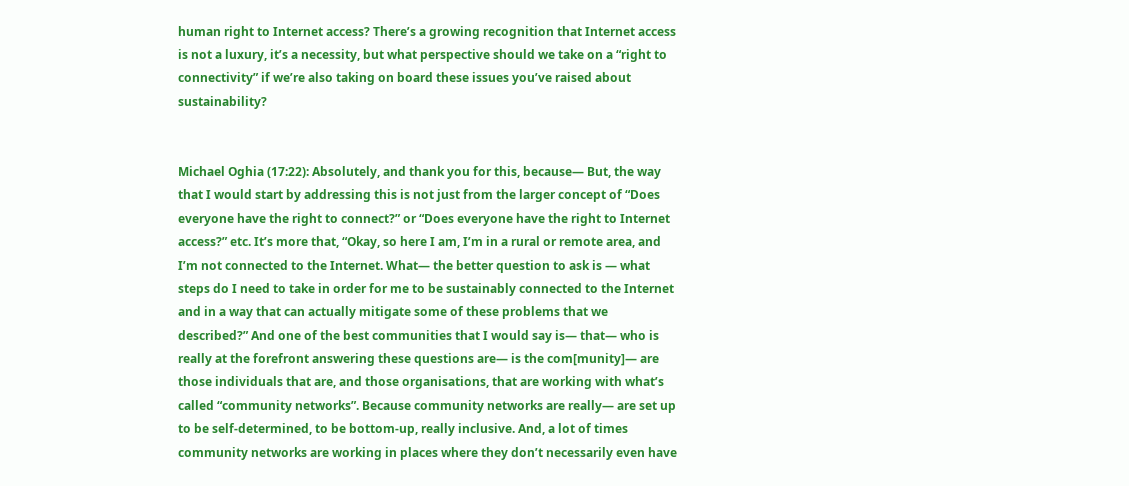human right to Internet access? There’s a growing recognition that Internet access is not a luxury, it’s a necessity, but what perspective should we take on a “right to connectivity” if we’re also taking on board these issues you’ve raised about sustainability?


Michael Oghia (17:22): Absolutely, and thank you for this, because— But, the way that I would start by addressing this is not just from the larger concept of “Does everyone have the right to connect?” or “Does everyone have the right to Internet access?” etc. It’s more that, “Okay, so here I am, I’m in a rural or remote area, and I’m not connected to the Internet. What— the better question to ask is — what steps do I need to take in order for me to be sustainably connected to the Internet and in a way that can actually mitigate some of these problems that we described?” And one of the best communities that I would say is— that— who is really at the forefront answering these questions are— is the com[munity]— are those individuals that are, and those organisations, that are working with what’s called “community networks”. Because community networks are really— are set up to be self-determined, to be bottom-up, really inclusive. And, a lot of times community networks are working in places where they don’t necessarily even have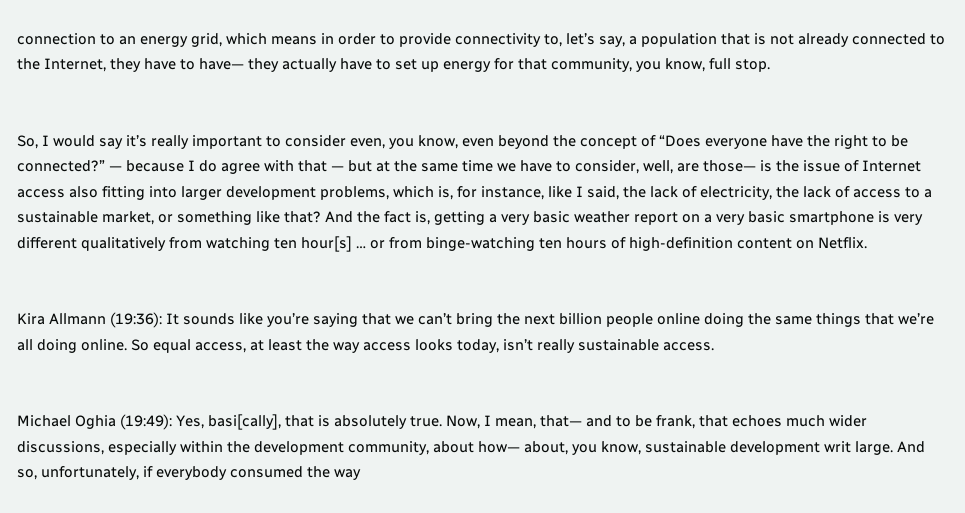connection to an energy grid, which means in order to provide connectivity to, let’s say, a population that is not already connected to the Internet, they have to have— they actually have to set up energy for that community, you know, full stop.


So, I would say it’s really important to consider even, you know, even beyond the concept of “Does everyone have the right to be connected?” — because I do agree with that — but at the same time we have to consider, well, are those— is the issue of Internet access also fitting into larger development problems, which is, for instance, like I said, the lack of electricity, the lack of access to a sustainable market, or something like that? And the fact is, getting a very basic weather report on a very basic smartphone is very different qualitatively from watching ten hour[s] … or from binge-watching ten hours of high-definition content on Netflix.


Kira Allmann (19:36): It sounds like you’re saying that we can’t bring the next billion people online doing the same things that we’re all doing online. So equal access, at least the way access looks today, isn’t really sustainable access.


Michael Oghia (19:49): Yes, basi[cally], that is absolutely true. Now, I mean, that— and to be frank, that echoes much wider discussions, especially within the development community, about how— about, you know, sustainable development writ large. And so, unfortunately, if everybody consumed the way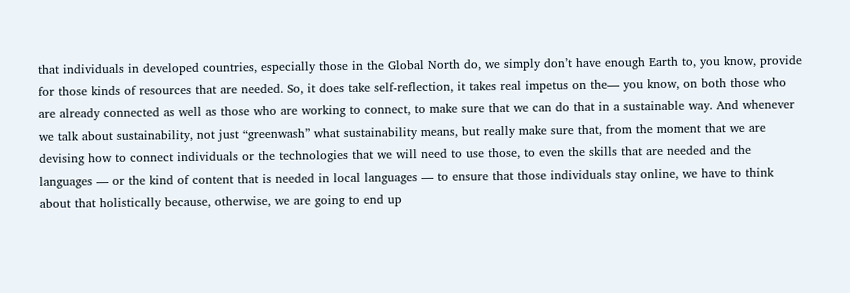that individuals in developed countries, especially those in the Global North do, we simply don’t have enough Earth to, you know, provide for those kinds of resources that are needed. So, it does take self-reflection, it takes real impetus on the— you know, on both those who are already connected as well as those who are working to connect, to make sure that we can do that in a sustainable way. And whenever we talk about sustainability, not just “greenwash” what sustainability means, but really make sure that, from the moment that we are devising how to connect individuals or the technologies that we will need to use those, to even the skills that are needed and the languages — or the kind of content that is needed in local languages — to ensure that those individuals stay online, we have to think about that holistically because, otherwise, we are going to end up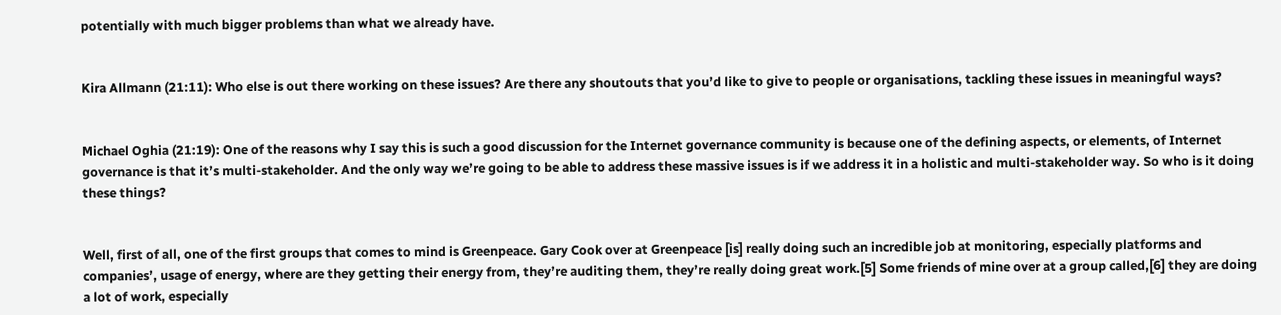potentially with much bigger problems than what we already have.


Kira Allmann (21:11): Who else is out there working on these issues? Are there any shoutouts that you’d like to give to people or organisations, tackling these issues in meaningful ways?


Michael Oghia (21:19): One of the reasons why I say this is such a good discussion for the Internet governance community is because one of the defining aspects, or elements, of Internet governance is that it’s multi-stakeholder. And the only way we’re going to be able to address these massive issues is if we address it in a holistic and multi-stakeholder way. So who is it doing these things?


Well, first of all, one of the first groups that comes to mind is Greenpeace. Gary Cook over at Greenpeace [is] really doing such an incredible job at monitoring, especially platforms and companies’, usage of energy, where are they getting their energy from, they’re auditing them, they’re really doing great work.[5] Some friends of mine over at a group called,[6] they are doing a lot of work, especially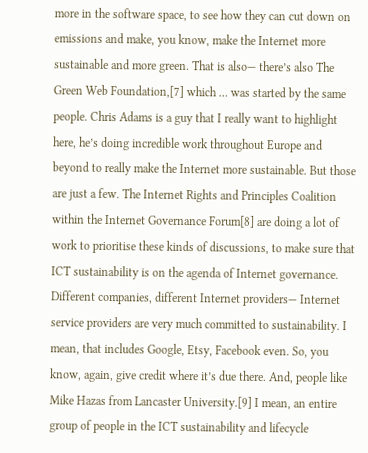more in the software space, to see how they can cut down on emissions and make, you know, make the Internet more sustainable and more green. That is also— there’s also The Green Web Foundation,[7] which … was started by the same people. Chris Adams is a guy that I really want to highlight here, he’s doing incredible work throughout Europe and beyond to really make the Internet more sustainable. But those are just a few. The Internet Rights and Principles Coalition within the Internet Governance Forum[8] are doing a lot of work to prioritise these kinds of discussions, to make sure that ICT sustainability is on the agenda of Internet governance. Different companies, different Internet providers— Internet service providers are very much committed to sustainability. I mean, that includes Google, Etsy, Facebook even. So, you know, again, give credit where it’s due there. And, people like Mike Hazas from Lancaster University.[9] I mean, an entire group of people in the ICT sustainability and lifecycle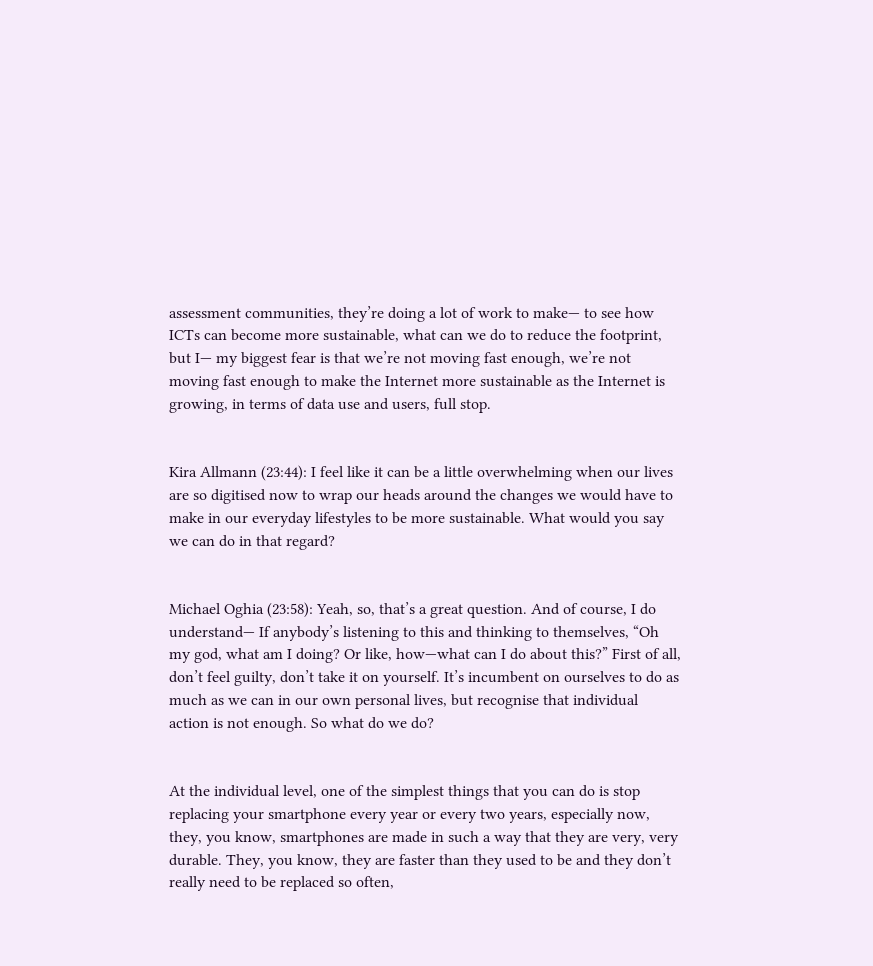assessment communities, they’re doing a lot of work to make— to see how ICTs can become more sustainable, what can we do to reduce the footprint, but I— my biggest fear is that we’re not moving fast enough, we’re not moving fast enough to make the Internet more sustainable as the Internet is growing, in terms of data use and users, full stop.


Kira Allmann (23:44): I feel like it can be a little overwhelming when our lives are so digitised now to wrap our heads around the changes we would have to make in our everyday lifestyles to be more sustainable. What would you say we can do in that regard?


Michael Oghia (23:58): Yeah, so, that’s a great question. And of course, I do understand— If anybody’s listening to this and thinking to themselves, “Oh my god, what am I doing? Or like, how—what can I do about this?” First of all, don’t feel guilty, don’t take it on yourself. It’s incumbent on ourselves to do as much as we can in our own personal lives, but recognise that individual action is not enough. So what do we do?


At the individual level, one of the simplest things that you can do is stop replacing your smartphone every year or every two years, especially now, they, you know, smartphones are made in such a way that they are very, very durable. They, you know, they are faster than they used to be and they don’t really need to be replaced so often,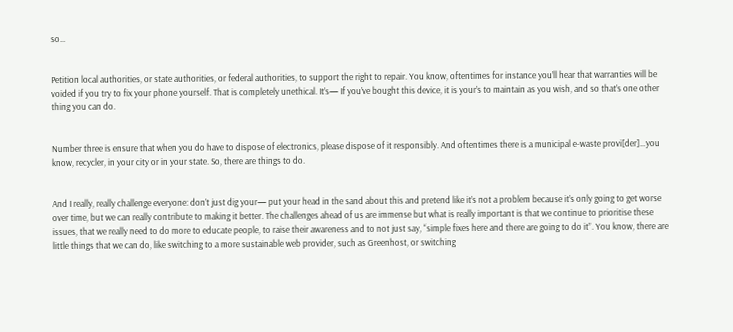so…


Petition local authorities, or state authorities, or federal authorities, to support the right to repair. You know, oftentimes for instance you’ll hear that warranties will be voided if you try to fix your phone yourself. That is completely unethical. It’s— If you’ve bought this device, it is your’s to maintain as you wish, and so that’s one other thing you can do.


Number three is ensure that when you do have to dispose of electronics, please dispose of it responsibly. And oftentimes there is a municipal e-waste provi[der]…you know, recycler, in your city or in your state. So, there are things to do.


And I really, really challenge everyone: don’t just dig your— put your head in the sand about this and pretend like it’s not a problem because it’s only going to get worse over time, but we can really contribute to making it better. The challenges ahead of us are immense but what is really important is that we continue to prioritise these issues, that we really need to do more to educate people, to raise their awareness and to not just say, “simple fixes here and there are going to do it”. You know, there are little things that we can do, like switching to a more sustainable web provider, such as Greenhost, or switching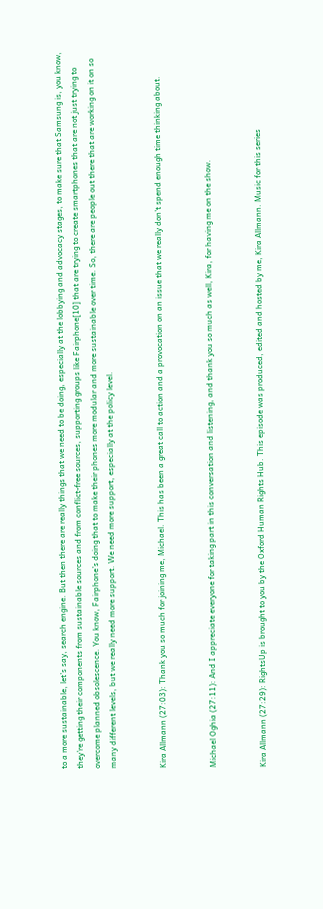to a more sustainable, let’s say, search engine. But then there are really things that we need to be doing, especially at the lobbying and advocacy stages, to make sure that Samsung is, you know, they’re getting their components from sustainable sources and from conflict-free sources, supporting groups like Fairphone[10] that are trying to create smartphones that are not just trying to overcome planned obsolescence. You know, Fairphone’s doing that to make their phones more modular and more sustainable over time. So, there are people out there that are working on it on so many different levels, but we really need more support. We need more support, especially at the policy level.


Kira Allmann (27:03): Thank you so much for joining me, Michael. This has been a great call to action and a provocation on an issue that we really don’t spend enough time thinking about.


Michael Oghia (27:11): And I appreciate everyone for taking part in this conversation and listening, and thank you so much as well, Kira, for having me on the show.


Kira Allmann (27:29): RightsUp is brought to you by the Oxford Human Rights Hub. This episode was produced, edited and hosted by me, Kira Allmann. Music for this series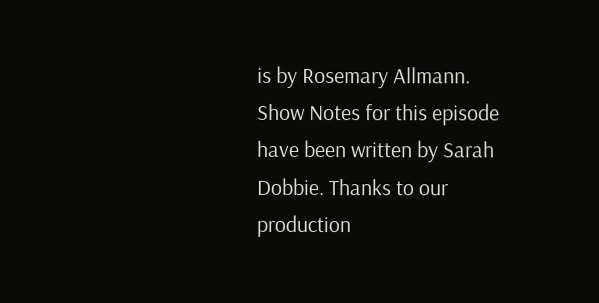is by Rosemary Allmann. Show Notes for this episode have been written by Sarah Dobbie. Thanks to our production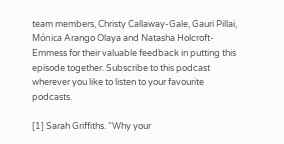team members, Christy Callaway-Gale, Gauri Pillai, Mónica Arango Olaya and Natasha Holcroft-Emmess for their valuable feedback in putting this episode together. Subscribe to this podcast wherever you like to listen to your favourite podcasts.

[1] Sarah Griffiths. “Why your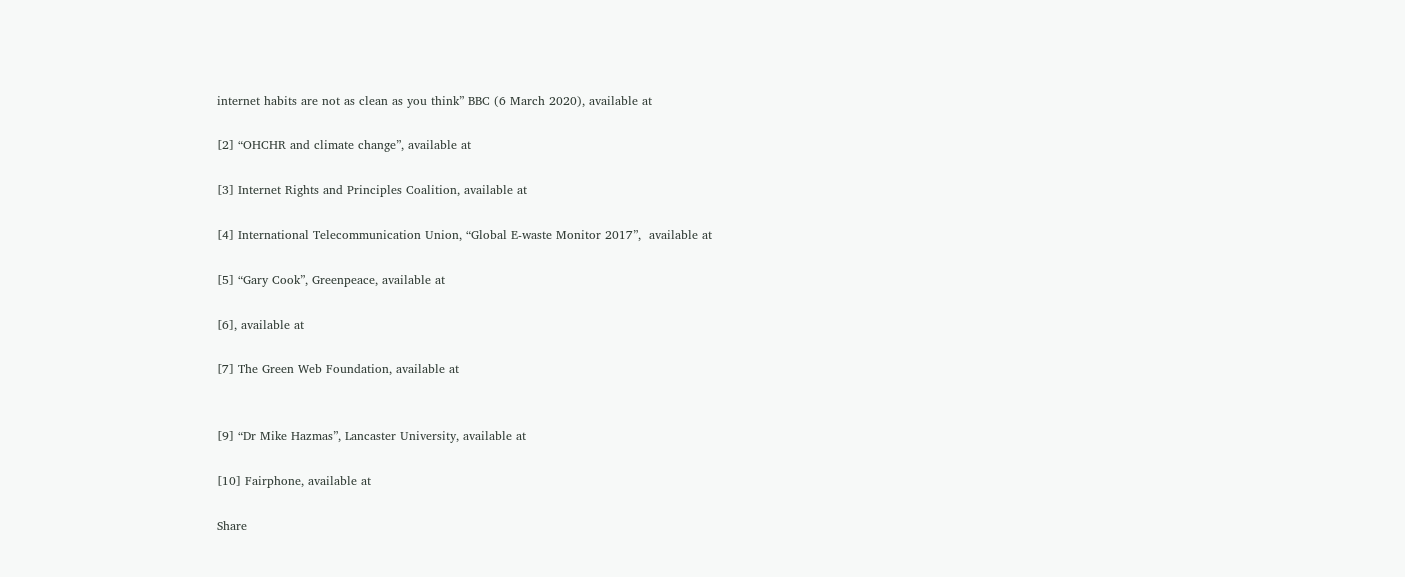internet habits are not as clean as you think” BBC (6 March 2020), available at

[2] “OHCHR and climate change”, available at

[3] Internet Rights and Principles Coalition, available at

[4] International Telecommunication Union, “Global E-waste Monitor 2017”,  available at

[5] “Gary Cook”, Greenpeace, available at

[6], available at

[7] The Green Web Foundation, available at


[9] “Dr Mike Hazmas”, Lancaster University, available at

[10] Fairphone, available at

Share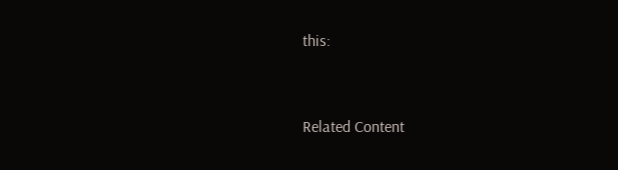this:


Related Content